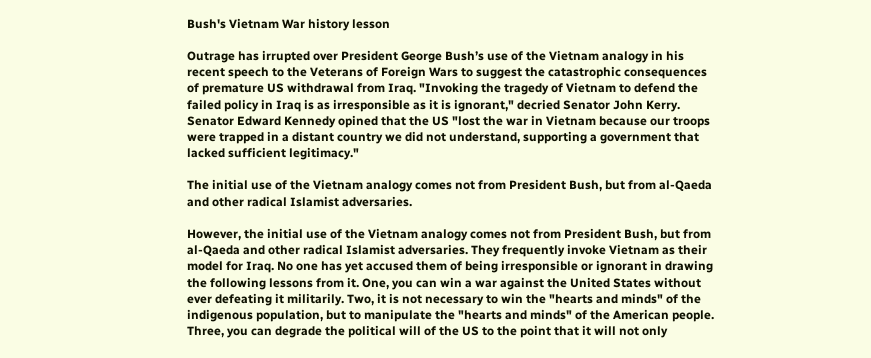Bush's Vietnam War history lesson

Outrage has irrupted over President George Bush’s use of the Vietnam analogy in his recent speech to the Veterans of Foreign Wars to suggest the catastrophic consequences of premature US withdrawal from Iraq. "Invoking the tragedy of Vietnam to defend the failed policy in Iraq is as irresponsible as it is ignorant," decried Senator John Kerry. Senator Edward Kennedy opined that the US "lost the war in Vietnam because our troops were trapped in a distant country we did not understand, supporting a government that lacked sufficient legitimacy."

The initial use of the Vietnam analogy comes not from President Bush, but from al-Qaeda and other radical Islamist adversaries.

However, the initial use of the Vietnam analogy comes not from President Bush, but from al-Qaeda and other radical Islamist adversaries. They frequently invoke Vietnam as their model for Iraq. No one has yet accused them of being irresponsible or ignorant in drawing the following lessons from it. One, you can win a war against the United States without ever defeating it militarily. Two, it is not necessary to win the "hearts and minds" of the indigenous population, but to manipulate the "hearts and minds" of the American people. Three, you can degrade the political will of the US to the point that it will not only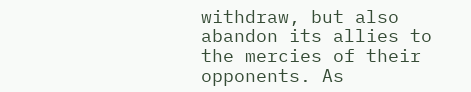withdraw, but also abandon its allies to the mercies of their opponents. As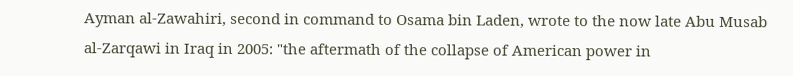Ayman al-Zawahiri, second in command to Osama bin Laden, wrote to the now late Abu Musab al-Zarqawi in Iraq in 2005: "the aftermath of the collapse of American power in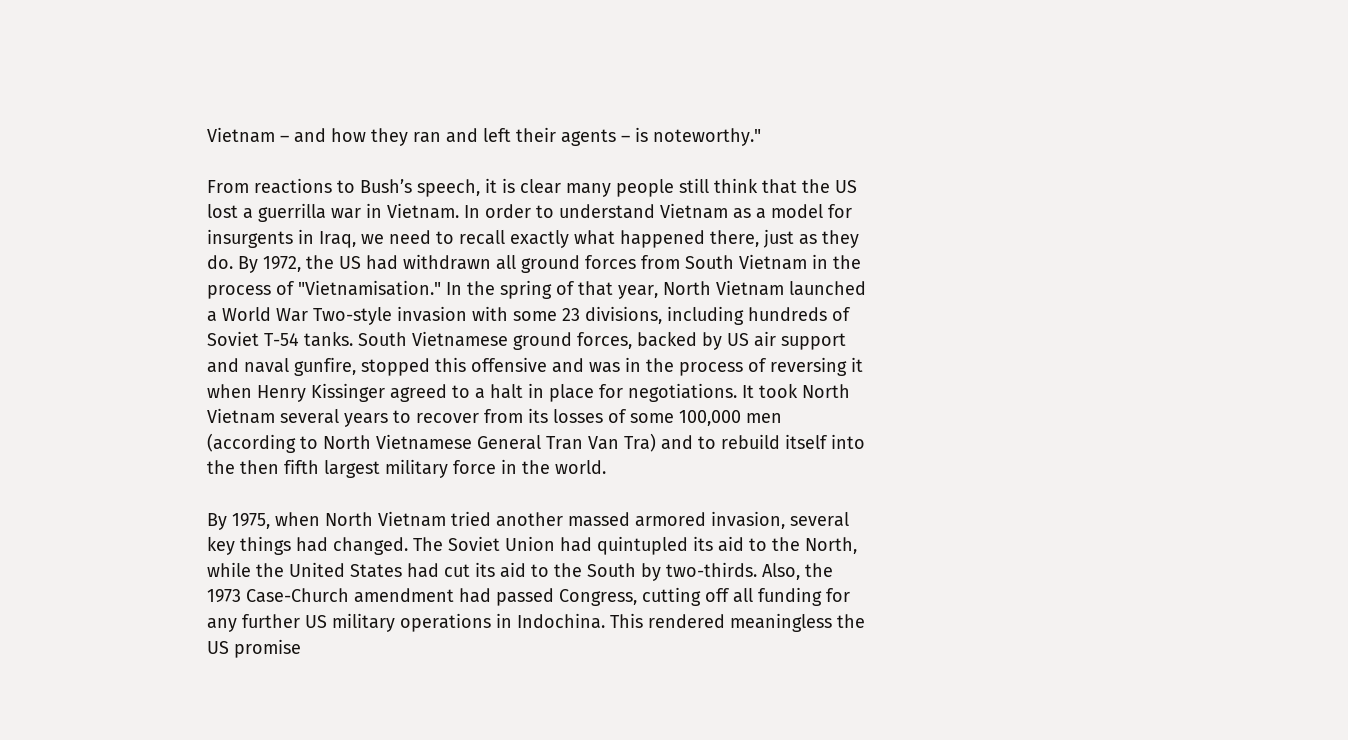Vietnam – and how they ran and left their agents – is noteworthy."

From reactions to Bush’s speech, it is clear many people still think that the US lost a guerrilla war in Vietnam. In order to understand Vietnam as a model for insurgents in Iraq, we need to recall exactly what happened there, just as they do. By 1972, the US had withdrawn all ground forces from South Vietnam in the process of "Vietnamisation." In the spring of that year, North Vietnam launched a World War Two-style invasion with some 23 divisions, including hundreds of Soviet T-54 tanks. South Vietnamese ground forces, backed by US air support and naval gunfire, stopped this offensive and was in the process of reversing it when Henry Kissinger agreed to a halt in place for negotiations. It took North Vietnam several years to recover from its losses of some 100,000 men (according to North Vietnamese General Tran Van Tra) and to rebuild itself into the then fifth largest military force in the world.

By 1975, when North Vietnam tried another massed armored invasion, several key things had changed. The Soviet Union had quintupled its aid to the North, while the United States had cut its aid to the South by two-thirds. Also, the 1973 Case-Church amendment had passed Congress, cutting off all funding for any further US military operations in Indochina. This rendered meaningless the US promise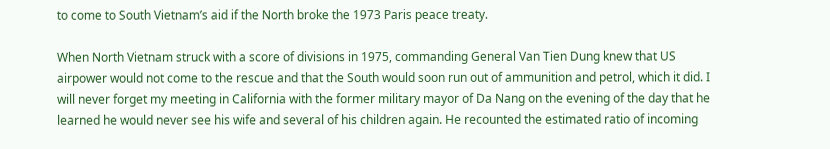to come to South Vietnam’s aid if the North broke the 1973 Paris peace treaty.

When North Vietnam struck with a score of divisions in 1975, commanding General Van Tien Dung knew that US airpower would not come to the rescue and that the South would soon run out of ammunition and petrol, which it did. I will never forget my meeting in California with the former military mayor of Da Nang on the evening of the day that he learned he would never see his wife and several of his children again. He recounted the estimated ratio of incoming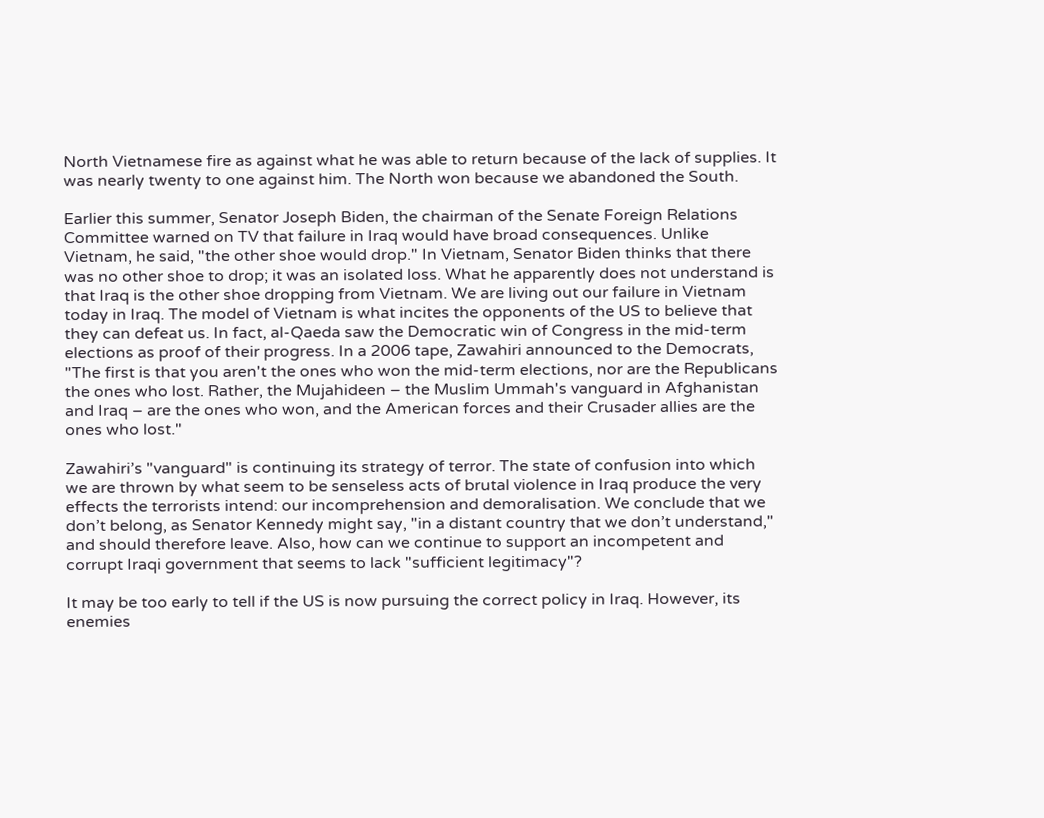North Vietnamese fire as against what he was able to return because of the lack of supplies. It was nearly twenty to one against him. The North won because we abandoned the South.

Earlier this summer, Senator Joseph Biden, the chairman of the Senate Foreign Relations Committee warned on TV that failure in Iraq would have broad consequences. Unlike Vietnam, he said, "the other shoe would drop." In Vietnam, Senator Biden thinks that there was no other shoe to drop; it was an isolated loss. What he apparently does not understand is that Iraq is the other shoe dropping from Vietnam. We are living out our failure in Vietnam today in Iraq. The model of Vietnam is what incites the opponents of the US to believe that they can defeat us. In fact, al-Qaeda saw the Democratic win of Congress in the mid-term elections as proof of their progress. In a 2006 tape, Zawahiri announced to the Democrats, "The first is that you aren't the ones who won the mid-term elections, nor are the Republicans the ones who lost. Rather, the Mujahideen – the Muslim Ummah's vanguard in Afghanistan and Iraq – are the ones who won, and the American forces and their Crusader allies are the ones who lost."

Zawahiri’s "vanguard" is continuing its strategy of terror. The state of confusion into which we are thrown by what seem to be senseless acts of brutal violence in Iraq produce the very effects the terrorists intend: our incomprehension and demoralisation. We conclude that we don’t belong, as Senator Kennedy might say, "in a distant country that we don’t understand," and should therefore leave. Also, how can we continue to support an incompetent and corrupt Iraqi government that seems to lack "sufficient legitimacy"?

It may be too early to tell if the US is now pursuing the correct policy in Iraq. However, its enemies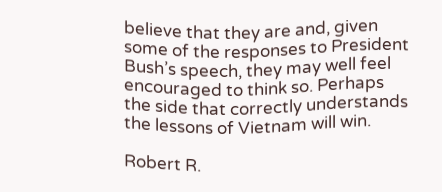believe that they are and, given some of the responses to President Bush’s speech, they may well feel encouraged to think so. Perhaps the side that correctly understands the lessons of Vietnam will win.

Robert R.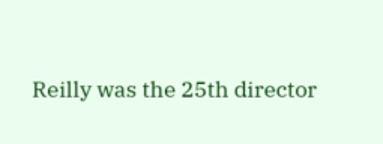Reilly was the 25th director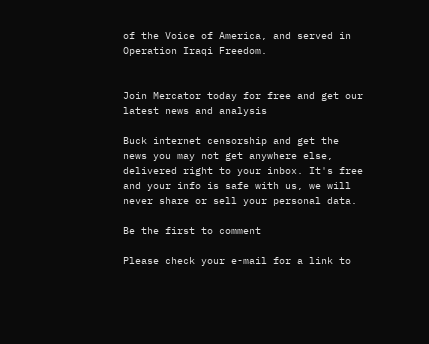of the Voice of America, and served in Operation Iraqi Freedom.


Join Mercator today for free and get our latest news and analysis

Buck internet censorship and get the news you may not get anywhere else, delivered right to your inbox. It's free and your info is safe with us, we will never share or sell your personal data.

Be the first to comment

Please check your e-mail for a link to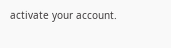activate your account.